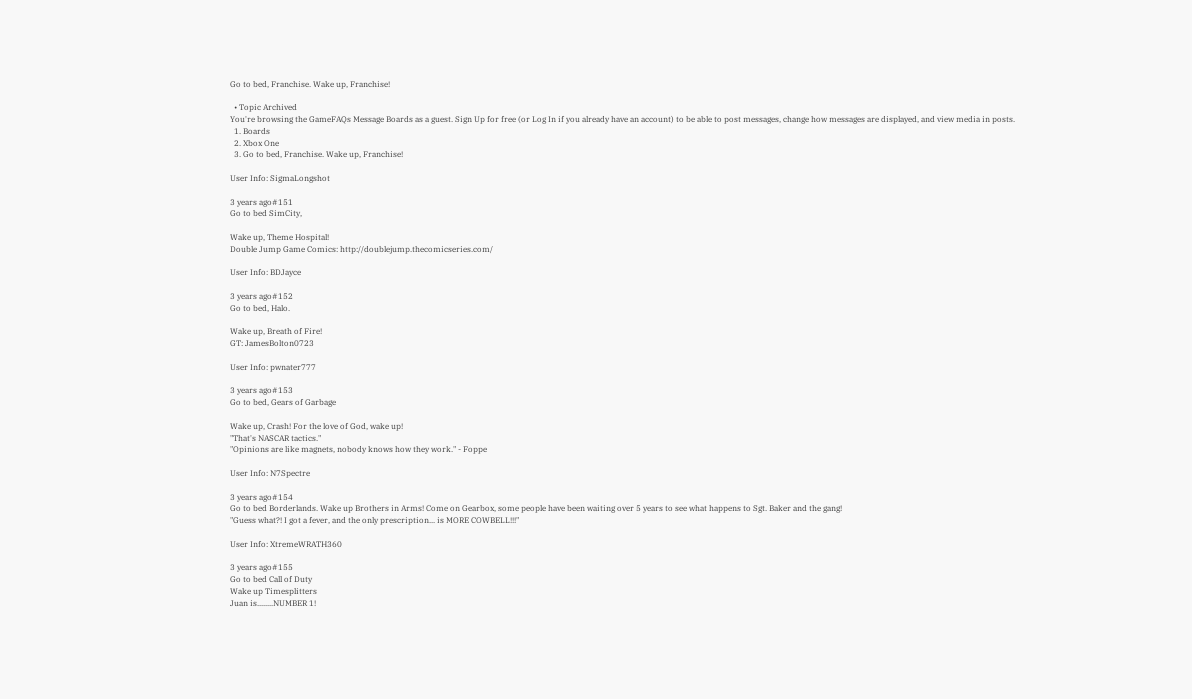Go to bed, Franchise. Wake up, Franchise!

  • Topic Archived
You're browsing the GameFAQs Message Boards as a guest. Sign Up for free (or Log In if you already have an account) to be able to post messages, change how messages are displayed, and view media in posts.
  1. Boards
  2. Xbox One
  3. Go to bed, Franchise. Wake up, Franchise!

User Info: SigmaLongshot

3 years ago#151
Go to bed SimCity,

Wake up, Theme Hospital!
Double Jump Game Comics: http://doublejump.thecomicseries.com/

User Info: BDJayce

3 years ago#152
Go to bed, Halo.

Wake up, Breath of Fire!
GT: JamesBolton0723

User Info: pwnater777

3 years ago#153
Go to bed, Gears of Garbage

Wake up, Crash! For the love of God, wake up!
"That's NASCAR tactics."
"Opinions are like magnets, nobody knows how they work." - Foppe

User Info: N7Spectre

3 years ago#154
Go to bed Borderlands. Wake up Brothers in Arms! Come on Gearbox, some people have been waiting over 5 years to see what happens to Sgt. Baker and the gang!
"Guess what?! I got a fever, and the only prescription... is MORE COWBELL!!!"

User Info: XtremeWRATH360

3 years ago#155
Go to bed Call of Duty
Wake up Timesplitters
Juan is........NUMBER 1!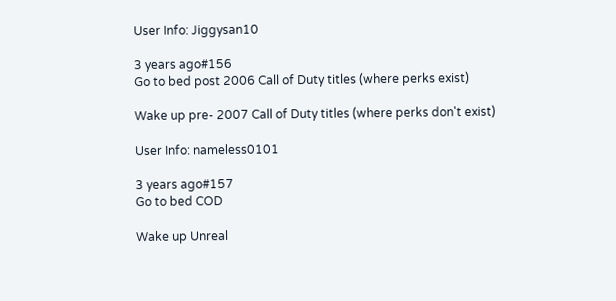User Info: Jiggysan10

3 years ago#156
Go to bed post 2006 Call of Duty titles (where perks exist)

Wake up pre- 2007 Call of Duty titles (where perks don't exist)

User Info: nameless0101

3 years ago#157
Go to bed COD

Wake up Unreal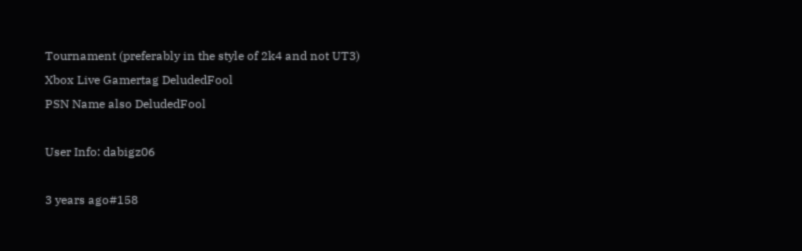Tournament (preferably in the style of 2k4 and not UT3)
Xbox Live Gamertag DeludedFool
PSN Name also DeludedFool

User Info: dabigz06

3 years ago#158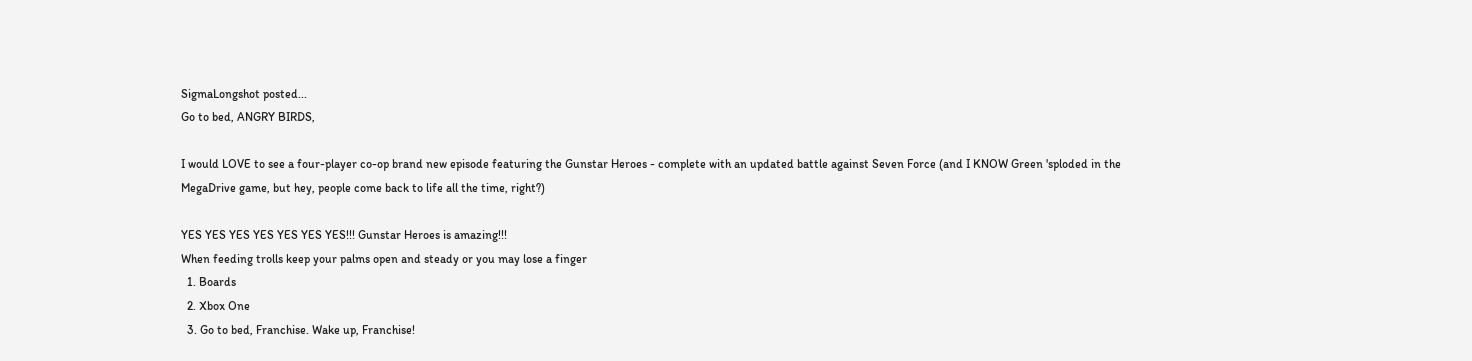SigmaLongshot posted...
Go to bed, ANGRY BIRDS,

I would LOVE to see a four-player co-op brand new episode featuring the Gunstar Heroes - complete with an updated battle against Seven Force (and I KNOW Green 'sploded in the MegaDrive game, but hey, people come back to life all the time, right?)

YES YES YES YES YES YES YES!!! Gunstar Heroes is amazing!!!
When feeding trolls keep your palms open and steady or you may lose a finger
  1. Boards
  2. Xbox One
  3. Go to bed, Franchise. Wake up, Franchise!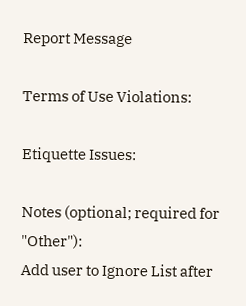Report Message

Terms of Use Violations:

Etiquette Issues:

Notes (optional; required for "Other"):
Add user to Ignore List after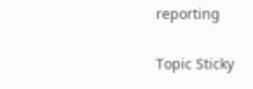reporting

Topic Sticky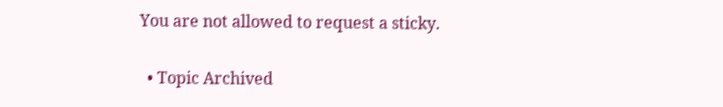You are not allowed to request a sticky.

  • Topic Archived